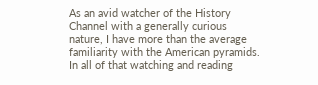As an avid watcher of the History Channel with a generally curious nature, I have more than the average familiarity with the American pyramids. In all of that watching and reading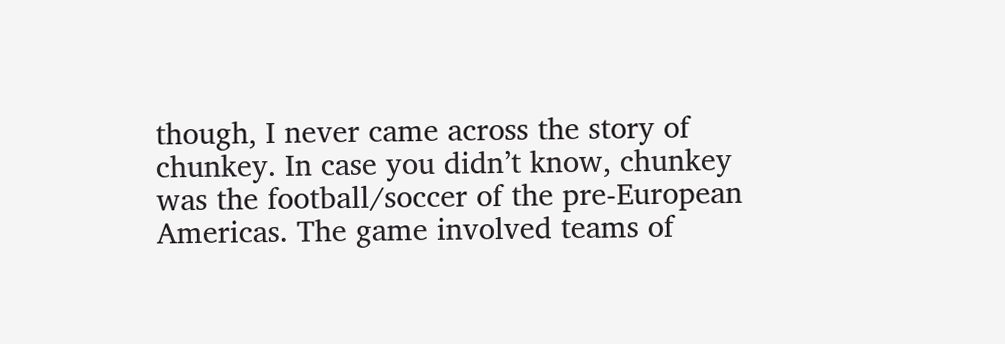though, I never came across the story of chunkey. In case you didn’t know, chunkey was the football/soccer of the pre-European Americas. The game involved teams of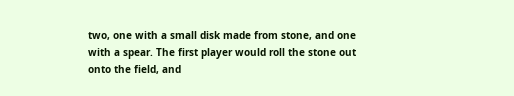two, one with a small disk made from stone, and one with a spear. The first player would roll the stone out onto the field, and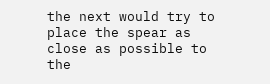the next would try to place the spear as close as possible to the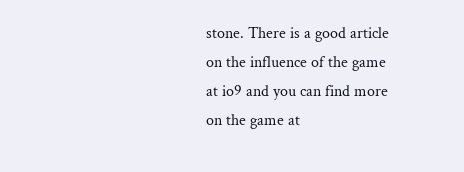stone. There is a good article on the influence of the game at io9 and you can find more on the game at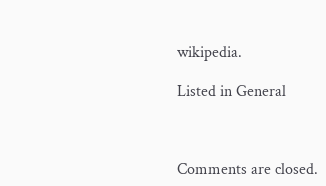wikipedia.

Listed in General



Comments are closed.